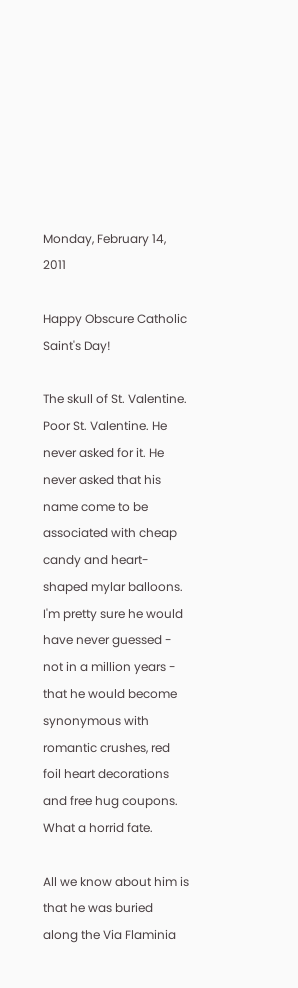Monday, February 14, 2011

Happy Obscure Catholic Saint's Day!

The skull of St. Valentine.
Poor St. Valentine. He never asked for it. He never asked that his name come to be associated with cheap candy and heart-shaped mylar balloons. I'm pretty sure he would have never guessed - not in a million years - that he would become synonymous with romantic crushes, red foil heart decorations and free hug coupons. What a horrid fate.

All we know about him is that he was buried along the Via Flaminia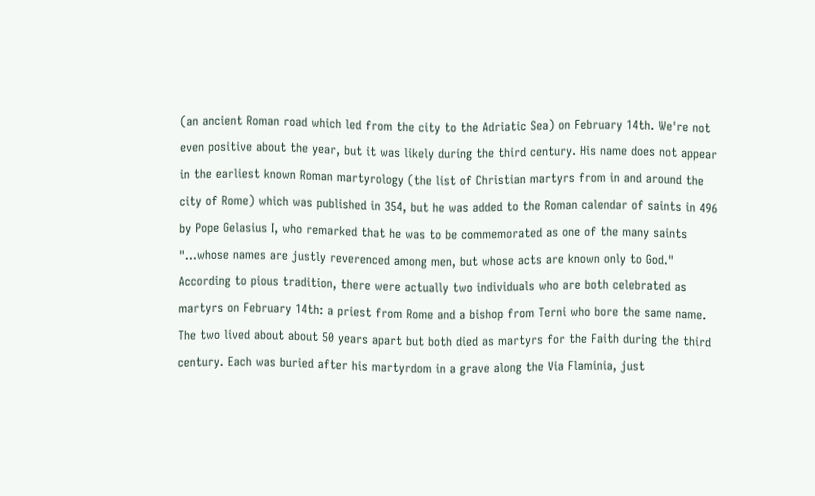(an ancient Roman road which led from the city to the Adriatic Sea) on February 14th. We're not even positive about the year, but it was likely during the third century. His name does not appear in the earliest known Roman martyrology (the list of Christian martyrs from in and around the city of Rome) which was published in 354, but he was added to the Roman calendar of saints in 496 by Pope Gelasius I, who remarked that he was to be commemorated as one of the many saints "...whose names are justly reverenced among men, but whose acts are known only to God." According to pious tradition, there were actually two individuals who are both celebrated as martyrs on February 14th: a priest from Rome and a bishop from Terni who bore the same name. The two lived about about 50 years apart but both died as martyrs for the Faith during the third century. Each was buried after his martyrdom in a grave along the Via Flaminia, just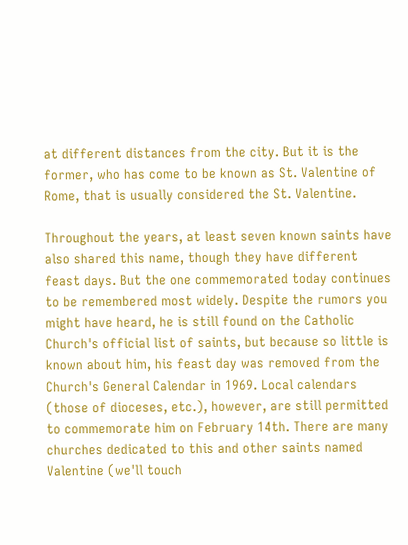at different distances from the city. But it is the former, who has come to be known as St. Valentine of Rome, that is usually considered the St. Valentine.

Throughout the years, at least seven known saints have also shared this name, though they have different feast days. But the one commemorated today continues to be remembered most widely. Despite the rumors you might have heard, he is still found on the Catholic Church's official list of saints, but because so little is known about him, his feast day was removed from the Church's General Calendar in 1969. Local calendars (those of dioceses, etc.), however, are still permitted to commemorate him on February 14th. There are many churches dedicated to this and other saints named Valentine (we'll touch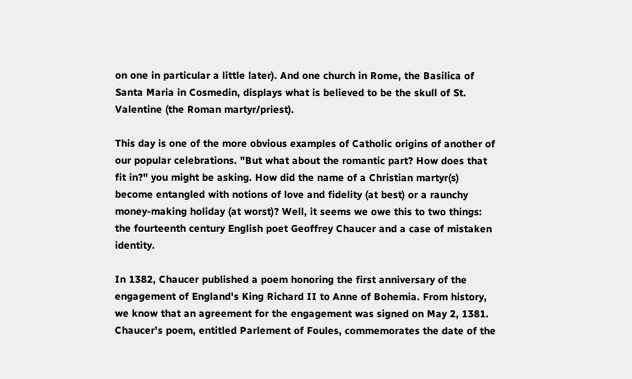on one in particular a little later). And one church in Rome, the Basilica of Santa Maria in Cosmedin, displays what is believed to be the skull of St. Valentine (the Roman martyr/priest).

This day is one of the more obvious examples of Catholic origins of another of our popular celebrations. "But what about the romantic part? How does that fit in?" you might be asking. How did the name of a Christian martyr(s) become entangled with notions of love and fidelity (at best) or a raunchy money-making holiday (at worst)? Well, it seems we owe this to two things: the fourteenth century English poet Geoffrey Chaucer and a case of mistaken identity.

In 1382, Chaucer published a poem honoring the first anniversary of the engagement of England's King Richard II to Anne of Bohemia. From history, we know that an agreement for the engagement was signed on May 2, 1381. Chaucer's poem, entitled Parlement of Foules, commemorates the date of the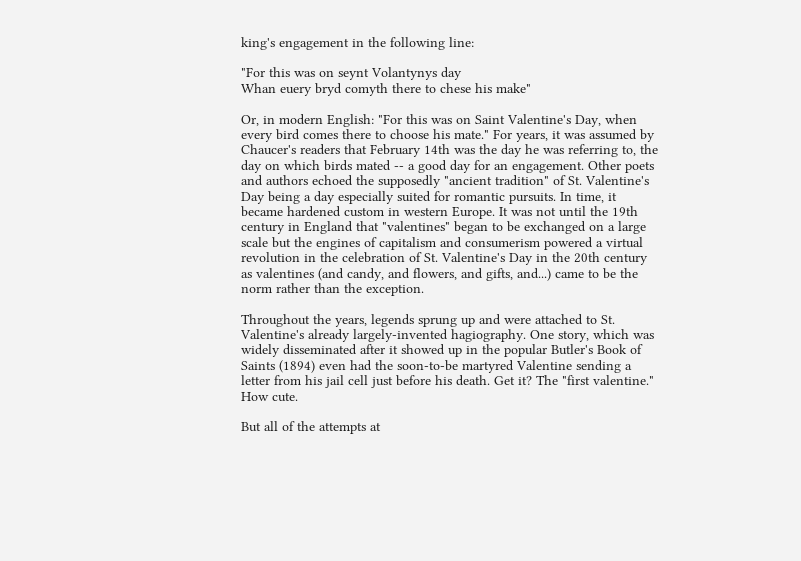king's engagement in the following line:

"For this was on seynt Volantynys day
Whan euery bryd comyth there to chese his make"

Or, in modern English: "For this was on Saint Valentine's Day, when every bird comes there to choose his mate." For years, it was assumed by Chaucer's readers that February 14th was the day he was referring to, the day on which birds mated -- a good day for an engagement. Other poets and authors echoed the supposedly "ancient tradition" of St. Valentine's Day being a day especially suited for romantic pursuits. In time, it became hardened custom in western Europe. It was not until the 19th century in England that "valentines" began to be exchanged on a large scale but the engines of capitalism and consumerism powered a virtual revolution in the celebration of St. Valentine's Day in the 20th century as valentines (and candy, and flowers, and gifts, and...) came to be the norm rather than the exception.

Throughout the years, legends sprung up and were attached to St. Valentine's already largely-invented hagiography. One story, which was widely disseminated after it showed up in the popular Butler's Book of Saints (1894) even had the soon-to-be martyred Valentine sending a letter from his jail cell just before his death. Get it? The "first valentine." How cute.

But all of the attempts at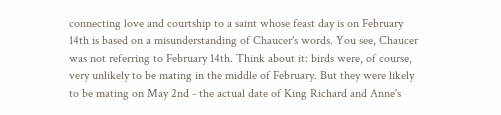connecting love and courtship to a saint whose feast day is on February 14th is based on a misunderstanding of Chaucer's words. You see, Chaucer was not referring to February 14th. Think about it: birds were, of course, very unlikely to be mating in the middle of February. But they were likely to be mating on May 2nd - the actual date of King Richard and Anne's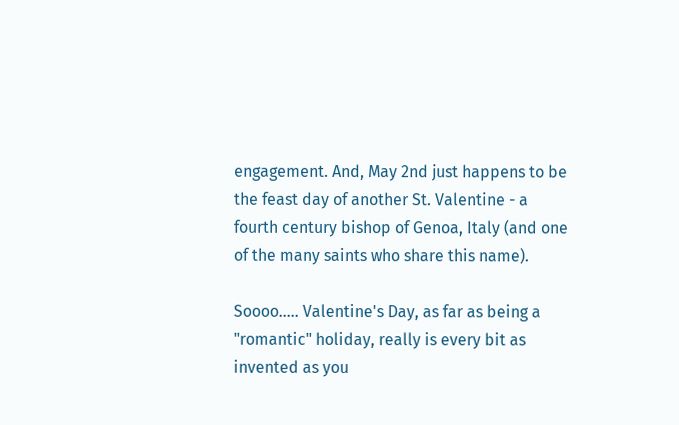engagement. And, May 2nd just happens to be the feast day of another St. Valentine - a fourth century bishop of Genoa, Italy (and one of the many saints who share this name).

Soooo..... Valentine's Day, as far as being a "romantic" holiday, really is every bit as invented as you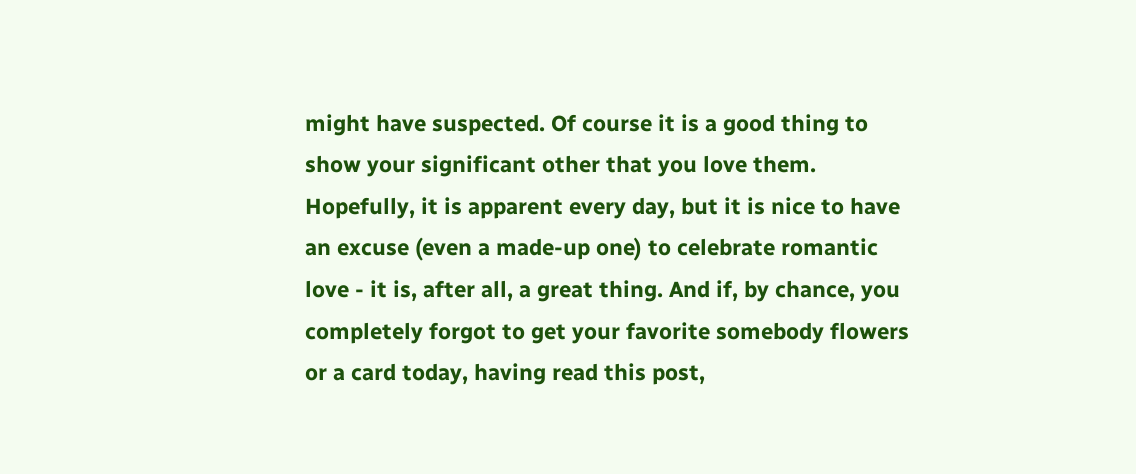might have suspected. Of course it is a good thing to show your significant other that you love them. Hopefully, it is apparent every day, but it is nice to have an excuse (even a made-up one) to celebrate romantic love - it is, after all, a great thing. And if, by chance, you completely forgot to get your favorite somebody flowers or a card today, having read this post,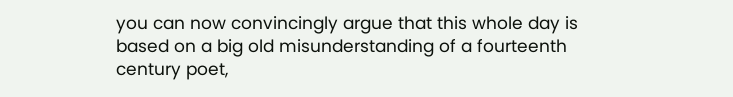you can now convincingly argue that this whole day is based on a big old misunderstanding of a fourteenth century poet,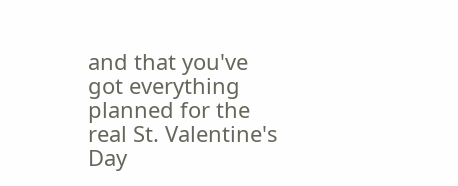and that you've got everything planned for the real St. Valentine's Day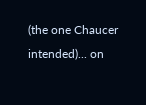(the one Chaucer intended)... on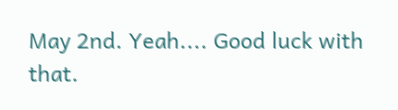May 2nd. Yeah.... Good luck with that.